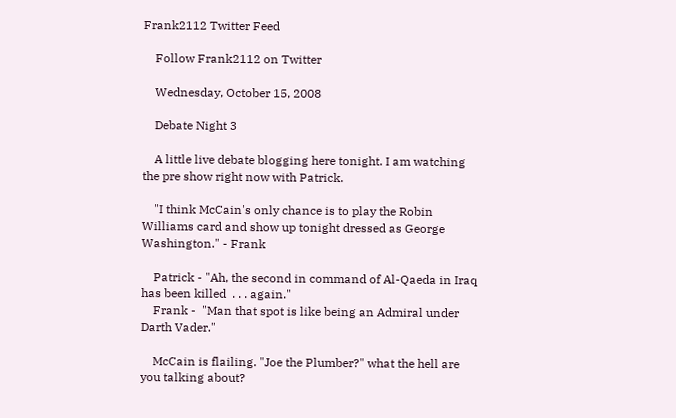Frank2112 Twitter Feed

    Follow Frank2112 on Twitter

    Wednesday, October 15, 2008

    Debate Night 3

    A little live debate blogging here tonight. I am watching the pre show right now with Patrick.

    "I think McCain's only chance is to play the Robin Williams card and show up tonight dressed as George Washington." - Frank

    Patrick - "Ah, the second in command of Al-Qaeda in Iraq has been killed  . . . again."
    Frank -  "Man that spot is like being an Admiral under Darth Vader."

    McCain is flailing. "Joe the Plumber?" what the hell are you talking about?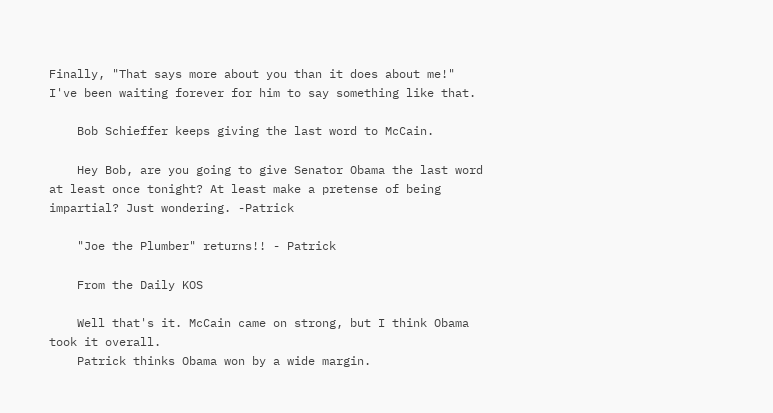Finally, "That says more about you than it does about me!" I've been waiting forever for him to say something like that.

    Bob Schieffer keeps giving the last word to McCain.

    Hey Bob, are you going to give Senator Obama the last word at least once tonight? At least make a pretense of being impartial? Just wondering. -Patrick

    "Joe the Plumber" returns!! - Patrick

    From the Daily KOS

    Well that's it. McCain came on strong, but I think Obama took it overall.
    Patrick thinks Obama won by a wide margin.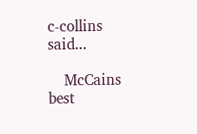c-collins said...

    McCains best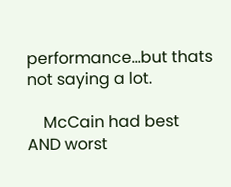performance...but thats not saying a lot.

    McCain had best AND worst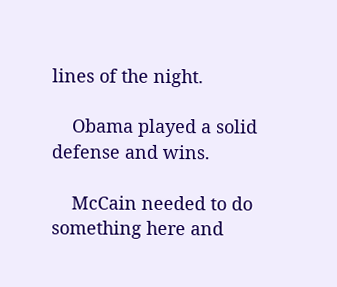lines of the night.

    Obama played a solid defense and wins.

    McCain needed to do something here and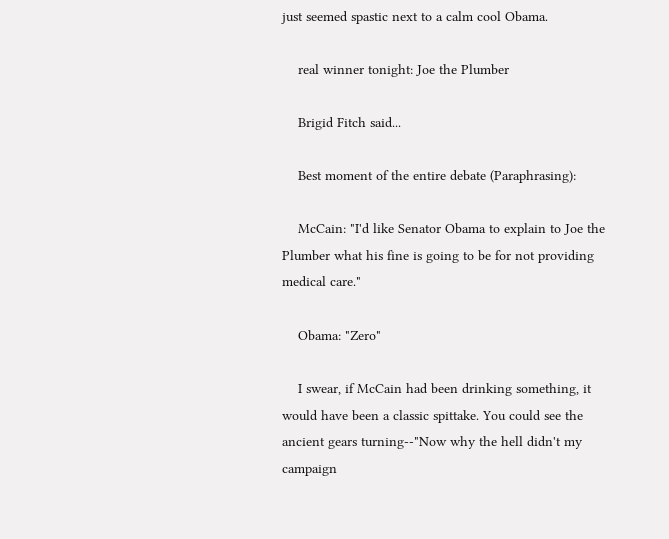just seemed spastic next to a calm cool Obama.

    real winner tonight: Joe the Plumber

    Brigid Fitch said...

    Best moment of the entire debate (Paraphrasing):

    McCain: "I'd like Senator Obama to explain to Joe the Plumber what his fine is going to be for not providing medical care."

    Obama: "Zero"

    I swear, if McCain had been drinking something, it would have been a classic spittake. You could see the ancient gears turning--"Now why the hell didn't my campaign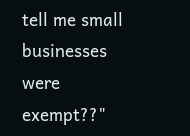tell me small businesses were exempt??"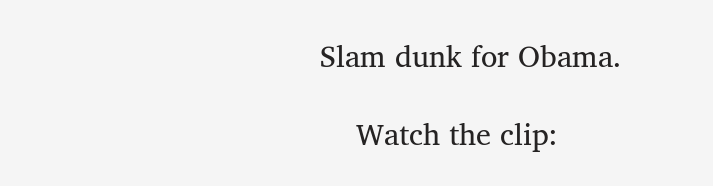Slam dunk for Obama.

    Watch the clip: